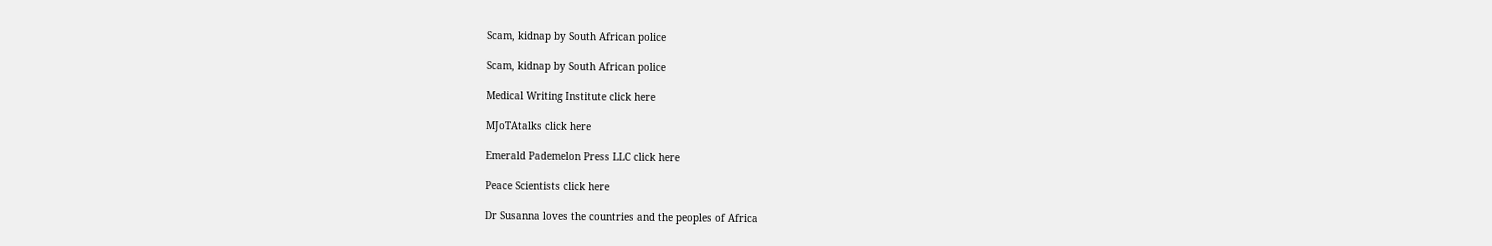Scam, kidnap by South African police

Scam, kidnap by South African police

Medical Writing Institute click here

MJoTAtalks click here

Emerald Pademelon Press LLC click here

Peace Scientists click here

Dr Susanna loves the countries and the peoples of Africa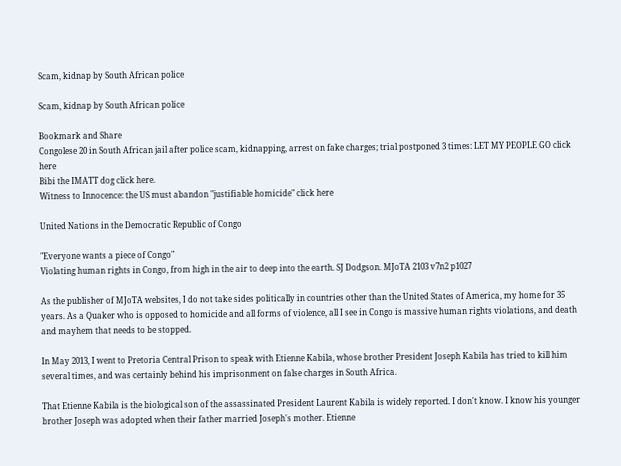Scam, kidnap by South African police

Scam, kidnap by South African police

Bookmark and Share
Congolese 20 in South African jail after police scam, kidnapping, arrest on fake charges; trial postponed 3 times: LET MY PEOPLE GO click here
Bibi the IMATT dog click here.
Witness to Innocence: the US must abandon "justifiable homicide" click here

United Nations in the Democratic Republic of Congo

"Everyone wants a piece of Congo"
Violating human rights in Congo, from high in the air to deep into the earth. SJ Dodgson. MJoTA 2103 v7n2 p1027

As the publisher of MJoTA websites, I do not take sides politically in countries other than the United States of America, my home for 35 years. As a Quaker who is opposed to homicide and all forms of violence, all I see in Congo is massive human rights violations, and death and mayhem that needs to be stopped.

In May 2013, I went to Pretoria Central Prison to speak with Etienne Kabila, whose brother President Joseph Kabila has tried to kill him several times, and was certainly behind his imprisonment on false charges in South Africa.

That Etienne Kabila is the biological son of the assassinated President Laurent Kabila is widely reported. I don't know. I know his younger brother Joseph was adopted when their father married Joseph's mother. Etienne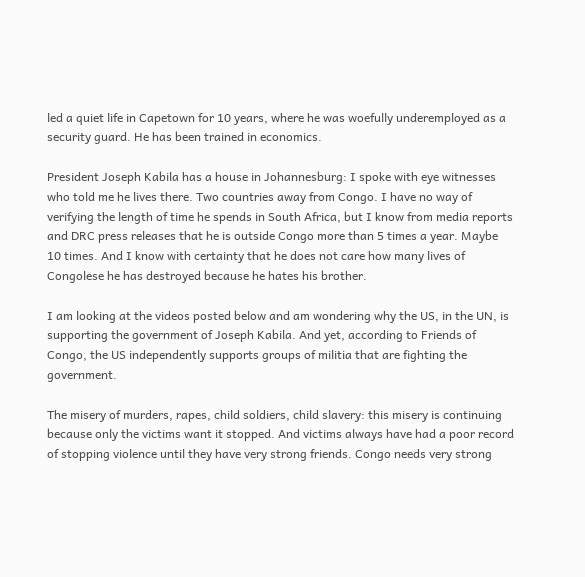led a quiet life in Capetown for 10 years, where he was woefully underemployed as a security guard. He has been trained in economics.

President Joseph Kabila has a house in Johannesburg: I spoke with eye witnesses who told me he lives there. Two countries away from Congo. I have no way of verifying the length of time he spends in South Africa, but I know from media reports and DRC press releases that he is outside Congo more than 5 times a year. Maybe 10 times. And I know with certainty that he does not care how many lives of Congolese he has destroyed because he hates his brother.

I am looking at the videos posted below and am wondering why the US, in the UN, is supporting the government of Joseph Kabila. And yet, according to Friends of Congo, the US independently supports groups of militia that are fighting the government.

The misery of murders, rapes, child soldiers, child slavery: this misery is continuing because only the victims want it stopped. And victims always have had a poor record of stopping violence until they have very strong friends. Congo needs very strong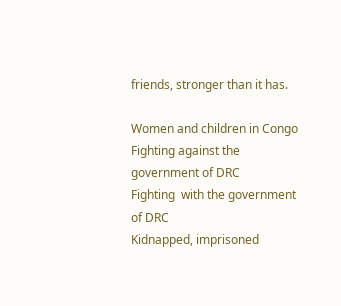friends, stronger than it has.

Women and children in Congo
Fighting against the government of DRC
Fighting  with the government of DRC
Kidnapped, imprisoned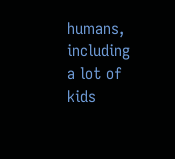humans, including a lot of kids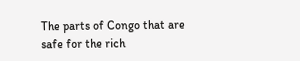The parts of Congo that are safe for the rich